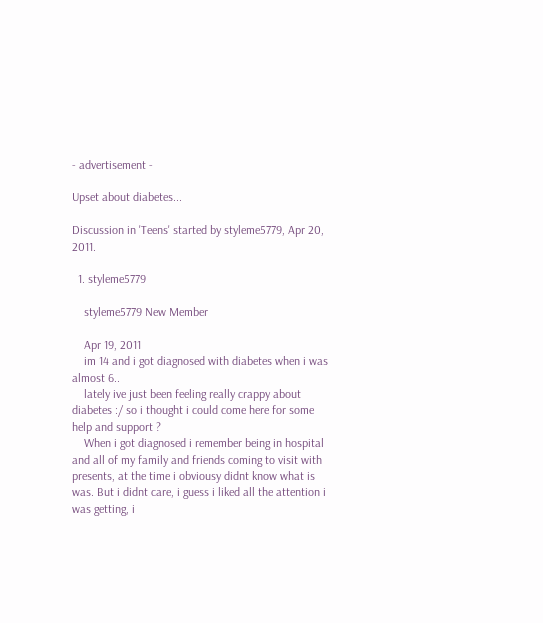- advertisement -

Upset about diabetes...

Discussion in 'Teens' started by styleme5779, Apr 20, 2011.

  1. styleme5779

    styleme5779 New Member

    Apr 19, 2011
    im 14 and i got diagnosed with diabetes when i was almost 6..
    lately ive just been feeling really crappy about diabetes :/ so i thought i could come here for some help and support ?
    When i got diagnosed i remember being in hospital and all of my family and friends coming to visit with presents, at the time i obviousy didnt know what is was. But i didnt care, i guess i liked all the attention i was getting, i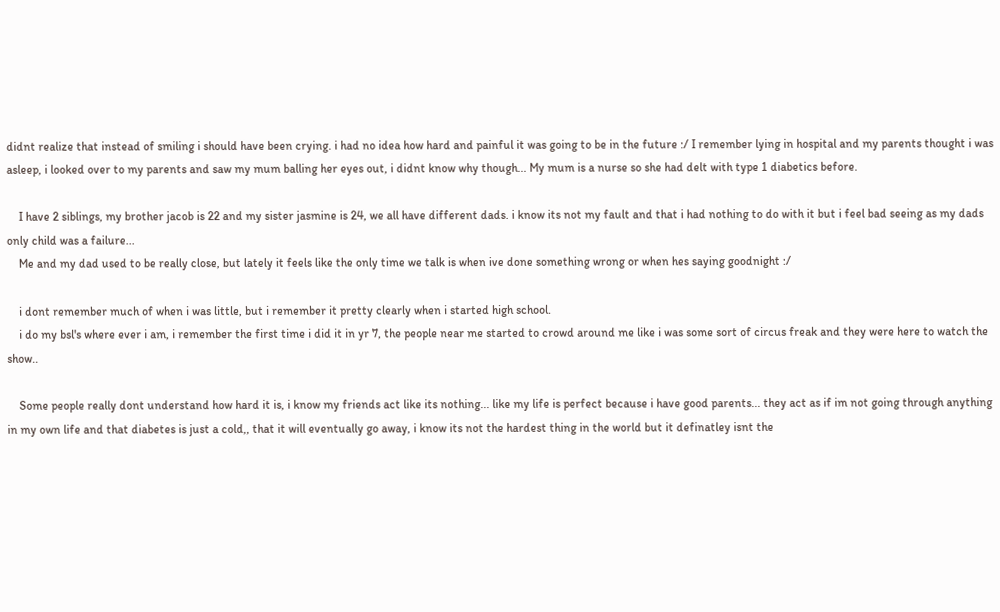didnt realize that instead of smiling i should have been crying. i had no idea how hard and painful it was going to be in the future :/ I remember lying in hospital and my parents thought i was asleep, i looked over to my parents and saw my mum balling her eyes out, i didnt know why though... My mum is a nurse so she had delt with type 1 diabetics before.

    I have 2 siblings, my brother jacob is 22 and my sister jasmine is 24, we all have different dads. i know its not my fault and that i had nothing to do with it but i feel bad seeing as my dads only child was a failure...
    Me and my dad used to be really close, but lately it feels like the only time we talk is when ive done something wrong or when hes saying goodnight :/

    i dont remember much of when i was little, but i remember it pretty clearly when i started high school.
    i do my bsl's where ever i am, i remember the first time i did it in yr 7, the people near me started to crowd around me like i was some sort of circus freak and they were here to watch the show..

    Some people really dont understand how hard it is, i know my friends act like its nothing... like my life is perfect because i have good parents... they act as if im not going through anything in my own life and that diabetes is just a cold,, that it will eventually go away, i know its not the hardest thing in the world but it definatley isnt the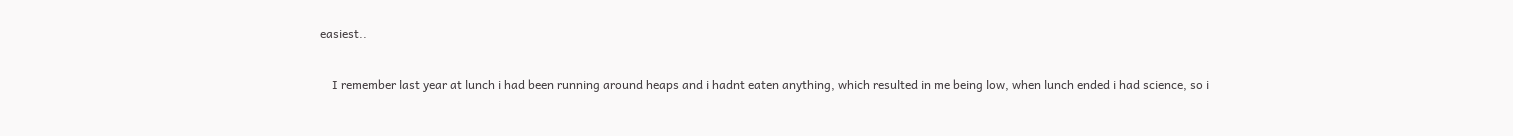easiest..

    I remember last year at lunch i had been running around heaps and i hadnt eaten anything, which resulted in me being low, when lunch ended i had science, so i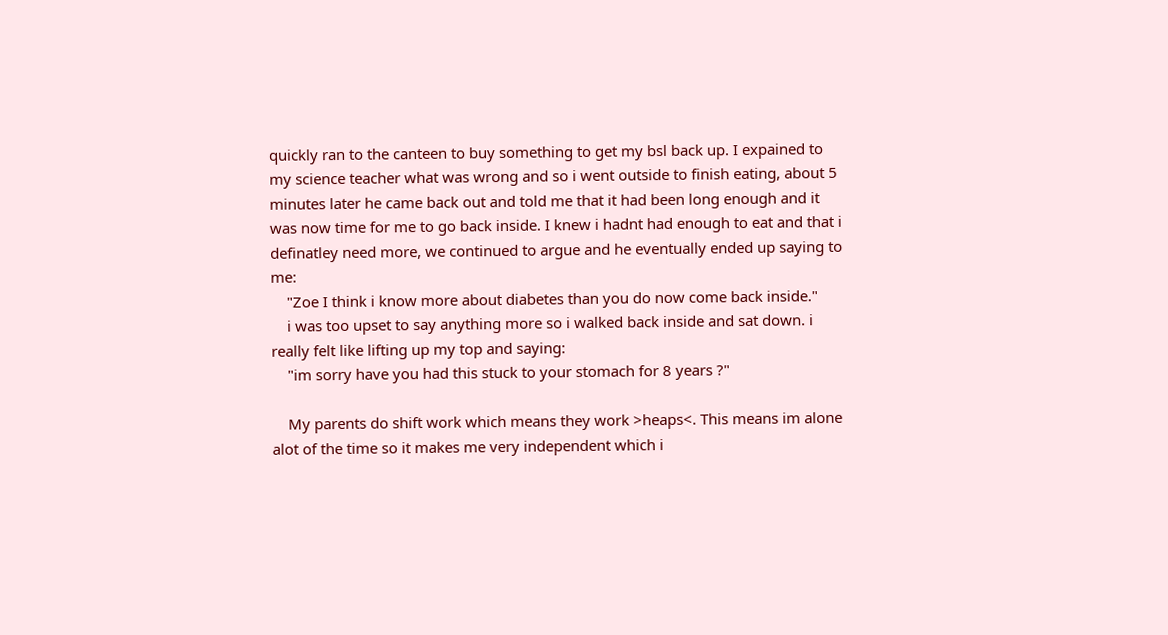quickly ran to the canteen to buy something to get my bsl back up. I expained to my science teacher what was wrong and so i went outside to finish eating, about 5 minutes later he came back out and told me that it had been long enough and it was now time for me to go back inside. I knew i hadnt had enough to eat and that i definatley need more, we continued to argue and he eventually ended up saying to me:
    "Zoe I think i know more about diabetes than you do now come back inside."
    i was too upset to say anything more so i walked back inside and sat down. i really felt like lifting up my top and saying:
    "im sorry have you had this stuck to your stomach for 8 years ?"

    My parents do shift work which means they work >heaps<. This means im alone alot of the time so it makes me very independent which i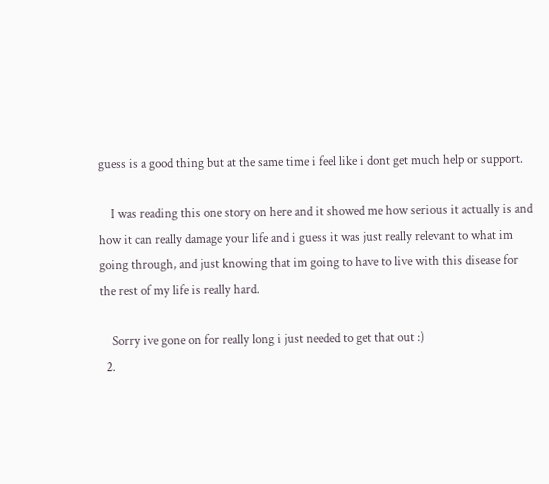guess is a good thing but at the same time i feel like i dont get much help or support.

    I was reading this one story on here and it showed me how serious it actually is and how it can really damage your life and i guess it was just really relevant to what im going through, and just knowing that im going to have to live with this disease for the rest of my life is really hard.

    Sorry ive gone on for really long i just needed to get that out :)
  2.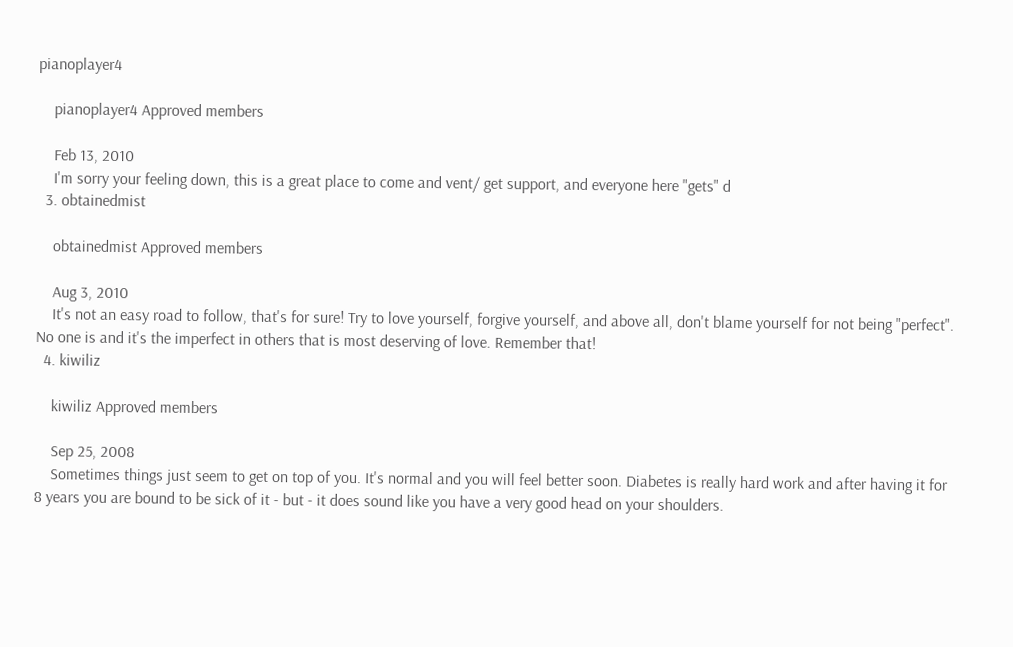pianoplayer4

    pianoplayer4 Approved members

    Feb 13, 2010
    I'm sorry your feeling down, this is a great place to come and vent/ get support, and everyone here "gets" d
  3. obtainedmist

    obtainedmist Approved members

    Aug 3, 2010
    It's not an easy road to follow, that's for sure! Try to love yourself, forgive yourself, and above all, don't blame yourself for not being "perfect". No one is and it's the imperfect in others that is most deserving of love. Remember that!
  4. kiwiliz

    kiwiliz Approved members

    Sep 25, 2008
    Sometimes things just seem to get on top of you. It's normal and you will feel better soon. Diabetes is really hard work and after having it for 8 years you are bound to be sick of it - but - it does sound like you have a very good head on your shoulders.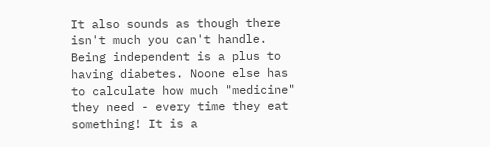It also sounds as though there isn't much you can't handle. Being independent is a plus to having diabetes. Noone else has to calculate how much "medicine" they need - every time they eat something! It is a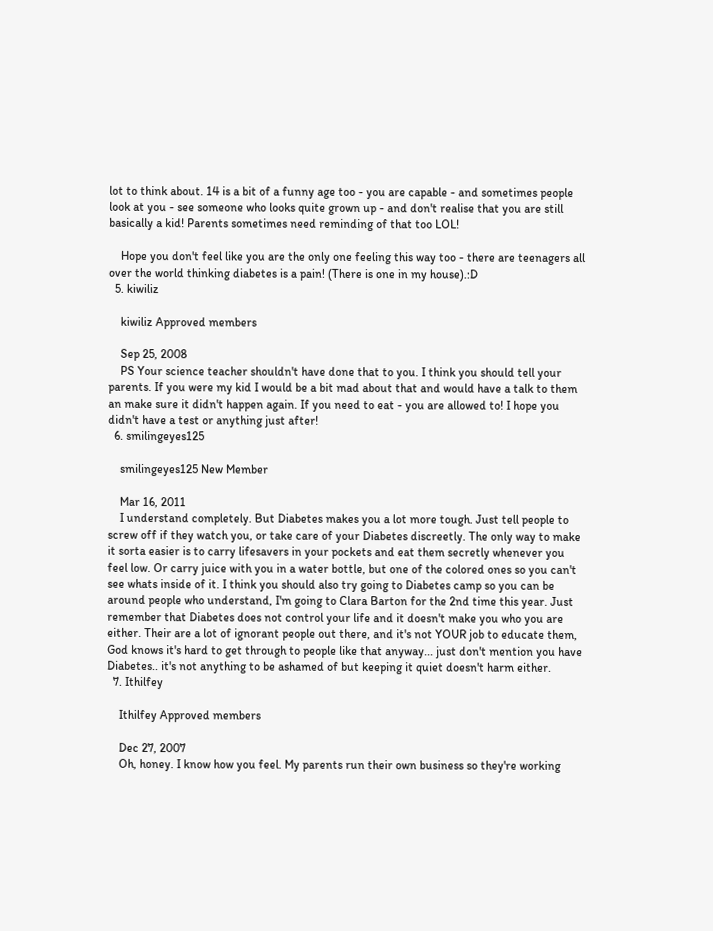lot to think about. 14 is a bit of a funny age too - you are capable - and sometimes people look at you - see someone who looks quite grown up - and don't realise that you are still basically a kid! Parents sometimes need reminding of that too LOL!

    Hope you don't feel like you are the only one feeling this way too - there are teenagers all over the world thinking diabetes is a pain! (There is one in my house).:D
  5. kiwiliz

    kiwiliz Approved members

    Sep 25, 2008
    PS Your science teacher shouldn't have done that to you. I think you should tell your parents. If you were my kid I would be a bit mad about that and would have a talk to them an make sure it didn't happen again. If you need to eat - you are allowed to! I hope you didn't have a test or anything just after!
  6. smilingeyes125

    smilingeyes125 New Member

    Mar 16, 2011
    I understand completely. But Diabetes makes you a lot more tough. Just tell people to screw off if they watch you, or take care of your Diabetes discreetly. The only way to make it sorta easier is to carry lifesavers in your pockets and eat them secretly whenever you feel low. Or carry juice with you in a water bottle, but one of the colored ones so you can't see whats inside of it. I think you should also try going to Diabetes camp so you can be around people who understand, I'm going to Clara Barton for the 2nd time this year. Just remember that Diabetes does not control your life and it doesn't make you who you are either. Their are a lot of ignorant people out there, and it's not YOUR job to educate them, God knows it's hard to get through to people like that anyway... just don't mention you have Diabetes.. it's not anything to be ashamed of but keeping it quiet doesn't harm either.
  7. Ithilfey

    Ithilfey Approved members

    Dec 27, 2007
    Oh, honey. I know how you feel. My parents run their own business so they're working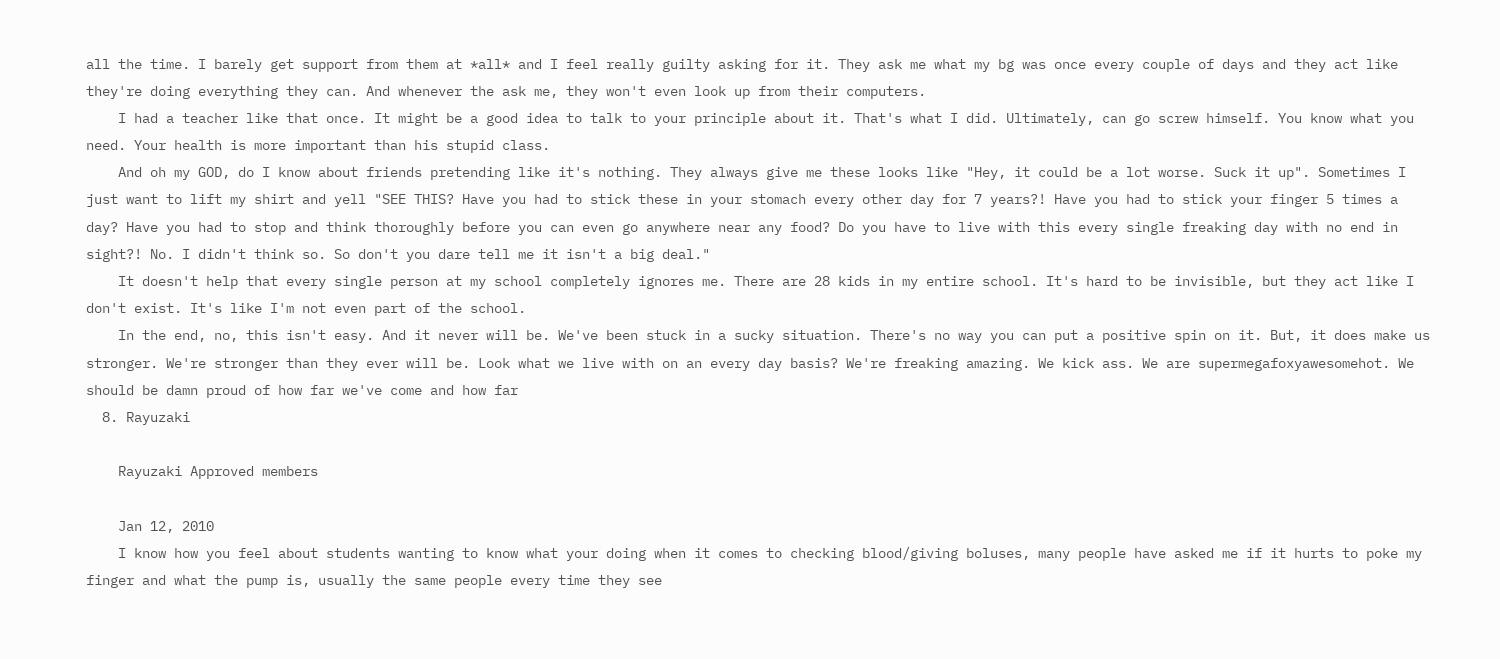all the time. I barely get support from them at *all* and I feel really guilty asking for it. They ask me what my bg was once every couple of days and they act like they're doing everything they can. And whenever the ask me, they won't even look up from their computers.
    I had a teacher like that once. It might be a good idea to talk to your principle about it. That's what I did. Ultimately, can go screw himself. You know what you need. Your health is more important than his stupid class.
    And oh my GOD, do I know about friends pretending like it's nothing. They always give me these looks like "Hey, it could be a lot worse. Suck it up". Sometimes I just want to lift my shirt and yell "SEE THIS? Have you had to stick these in your stomach every other day for 7 years?! Have you had to stick your finger 5 times a day? Have you had to stop and think thoroughly before you can even go anywhere near any food? Do you have to live with this every single freaking day with no end in sight?! No. I didn't think so. So don't you dare tell me it isn't a big deal."
    It doesn't help that every single person at my school completely ignores me. There are 28 kids in my entire school. It's hard to be invisible, but they act like I don't exist. It's like I'm not even part of the school.
    In the end, no, this isn't easy. And it never will be. We've been stuck in a sucky situation. There's no way you can put a positive spin on it. But, it does make us stronger. We're stronger than they ever will be. Look what we live with on an every day basis? We're freaking amazing. We kick ass. We are supermegafoxyawesomehot. We should be damn proud of how far we've come and how far
  8. Rayuzaki

    Rayuzaki Approved members

    Jan 12, 2010
    I know how you feel about students wanting to know what your doing when it comes to checking blood/giving boluses, many people have asked me if it hurts to poke my finger and what the pump is, usually the same people every time they see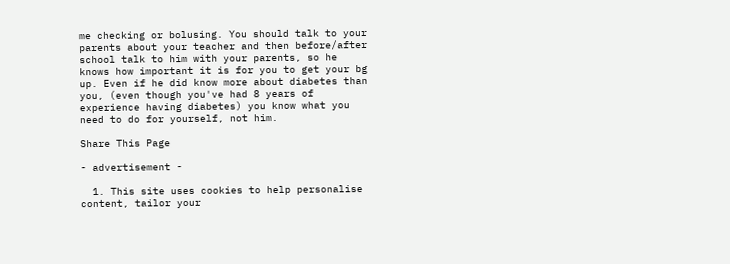me checking or bolusing. You should talk to your parents about your teacher and then before/after school talk to him with your parents, so he knows how important it is for you to get your bg up. Even if he did know more about diabetes than you, (even though you've had 8 years of experience having diabetes) you know what you need to do for yourself, not him.

Share This Page

- advertisement -

  1. This site uses cookies to help personalise content, tailor your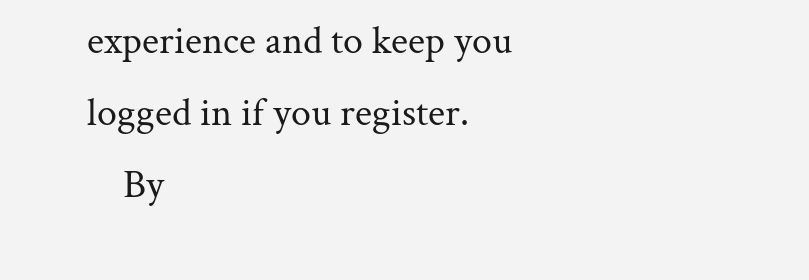experience and to keep you logged in if you register.
    By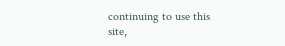continuing to use this site,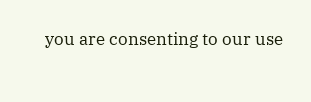you are consenting to our use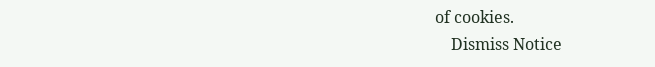of cookies.
    Dismiss Notice